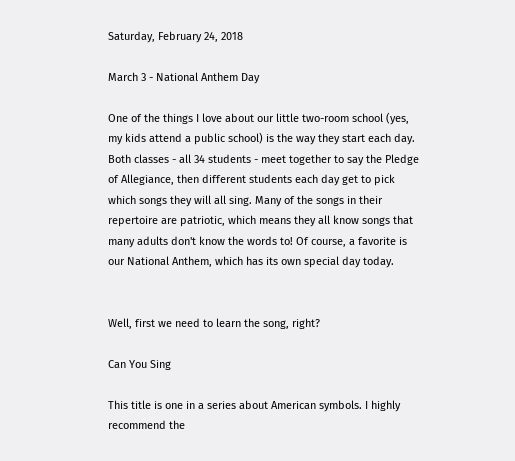Saturday, February 24, 2018

March 3 - National Anthem Day

One of the things I love about our little two-room school (yes, my kids attend a public school) is the way they start each day. Both classes - all 34 students - meet together to say the Pledge of Allegiance, then different students each day get to pick which songs they will all sing. Many of the songs in their repertoire are patriotic, which means they all know songs that many adults don't know the words to! Of course, a favorite is our National Anthem, which has its own special day today.


Well, first we need to learn the song, right?

Can You Sing

This title is one in a series about American symbols. I highly recommend the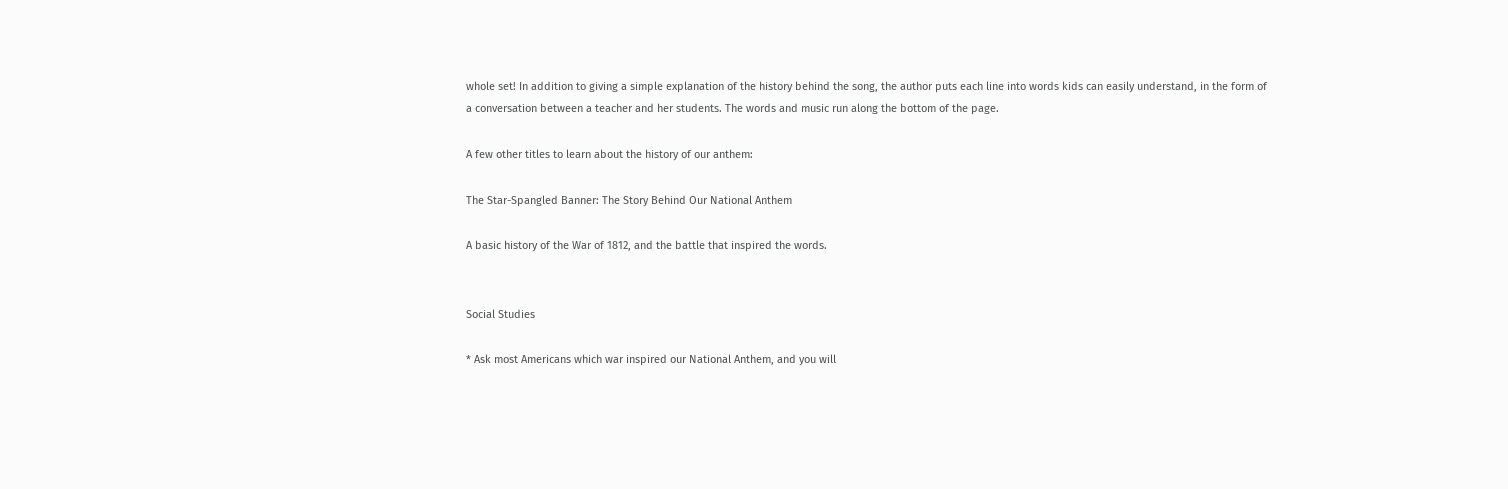whole set! In addition to giving a simple explanation of the history behind the song, the author puts each line into words kids can easily understand, in the form of a conversation between a teacher and her students. The words and music run along the bottom of the page.

A few other titles to learn about the history of our anthem:

The Star-Spangled Banner: The Story Behind Our National Anthem

A basic history of the War of 1812, and the battle that inspired the words.


Social Studies

* Ask most Americans which war inspired our National Anthem, and you will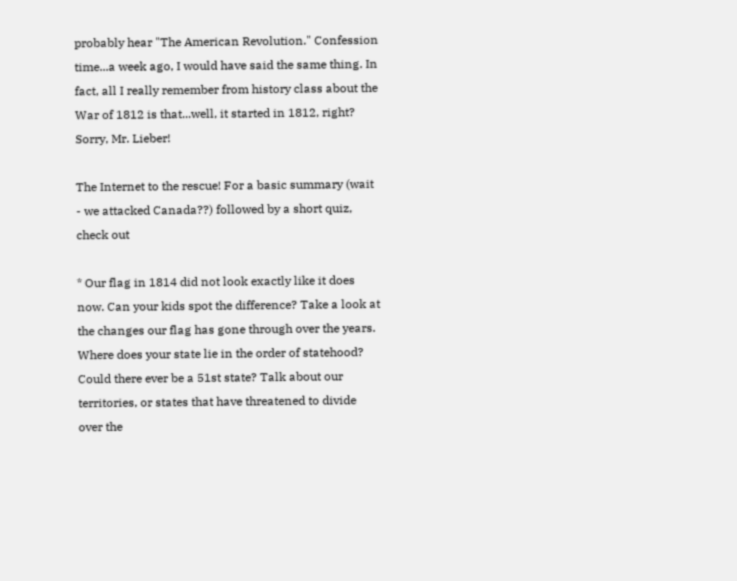probably hear "The American Revolution." Confession time...a week ago, I would have said the same thing. In fact, all I really remember from history class about the War of 1812 is that...well, it started in 1812, right? Sorry, Mr. Lieber!

The Internet to the rescue! For a basic summary (wait - we attacked Canada??) followed by a short quiz, check out

* Our flag in 1814 did not look exactly like it does now. Can your kids spot the difference? Take a look at the changes our flag has gone through over the years. Where does your state lie in the order of statehood? Could there ever be a 51st state? Talk about our territories, or states that have threatened to divide over the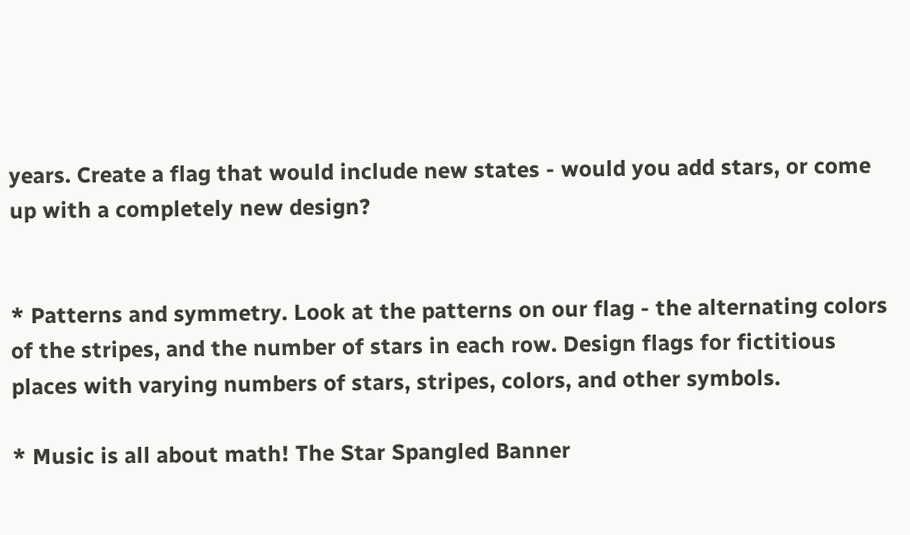years. Create a flag that would include new states - would you add stars, or come up with a completely new design?


* Patterns and symmetry. Look at the patterns on our flag - the alternating colors of the stripes, and the number of stars in each row. Design flags for fictitious places with varying numbers of stars, stripes, colors, and other symbols.

* Music is all about math! The Star Spangled Banner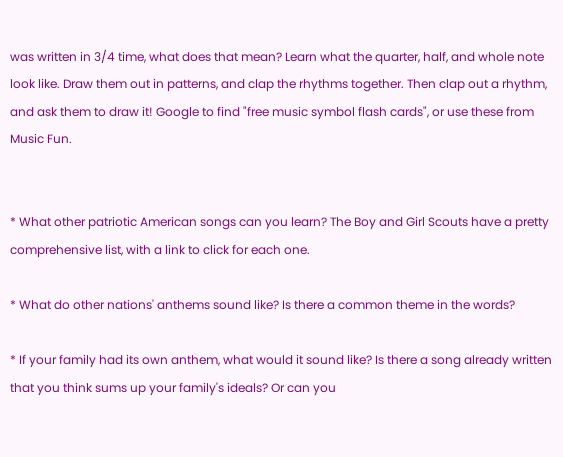was written in 3/4 time, what does that mean? Learn what the quarter, half, and whole note look like. Draw them out in patterns, and clap the rhythms together. Then clap out a rhythm, and ask them to draw it! Google to find "free music symbol flash cards", or use these from Music Fun.


* What other patriotic American songs can you learn? The Boy and Girl Scouts have a pretty comprehensive list, with a link to click for each one.

* What do other nations' anthems sound like? Is there a common theme in the words?

* If your family had its own anthem, what would it sound like? Is there a song already written that you think sums up your family's ideals? Or can you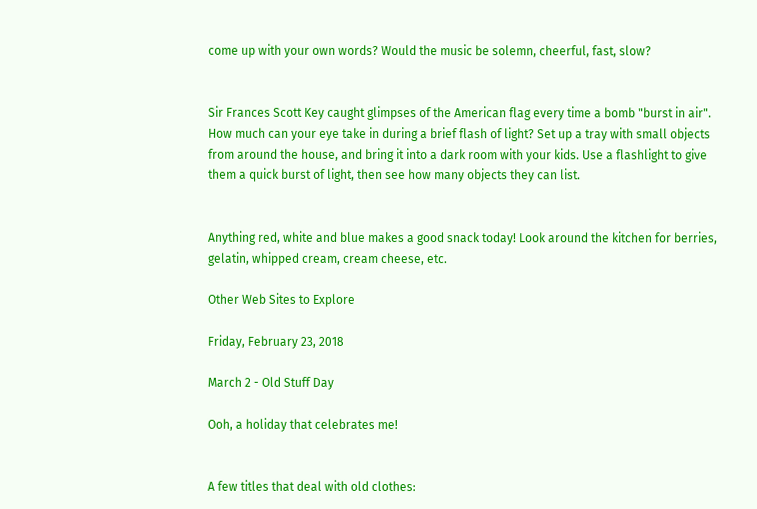come up with your own words? Would the music be solemn, cheerful, fast, slow?


Sir Frances Scott Key caught glimpses of the American flag every time a bomb "burst in air". How much can your eye take in during a brief flash of light? Set up a tray with small objects from around the house, and bring it into a dark room with your kids. Use a flashlight to give them a quick burst of light, then see how many objects they can list.


Anything red, white and blue makes a good snack today! Look around the kitchen for berries, gelatin, whipped cream, cream cheese, etc.

Other Web Sites to Explore

Friday, February 23, 2018

March 2 - Old Stuff Day

Ooh, a holiday that celebrates me!


A few titles that deal with old clothes: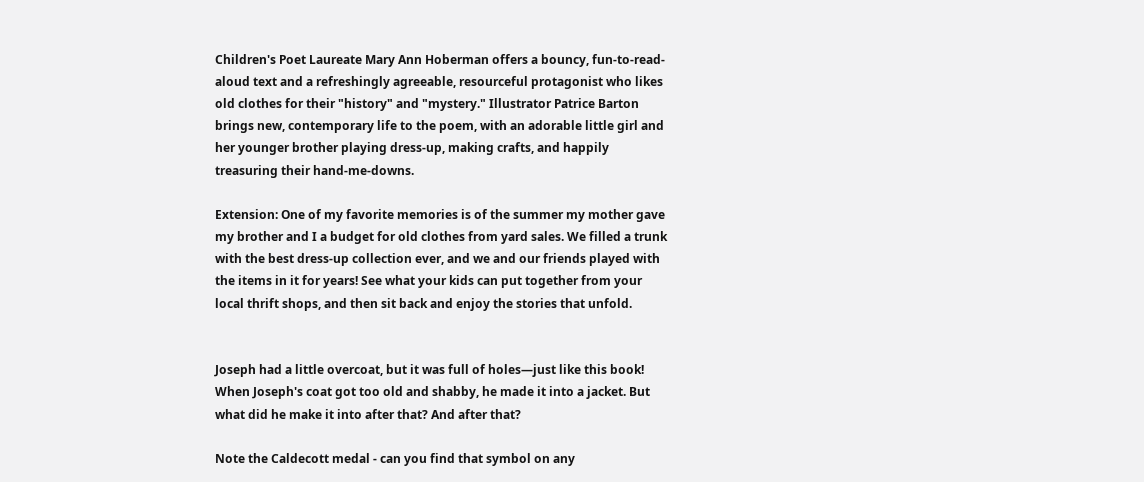Children's Poet Laureate Mary Ann Hoberman offers a bouncy, fun-to-read-aloud text and a refreshingly agreeable, resourceful protagonist who likes old clothes for their "history" and "mystery." Illustrator Patrice Barton brings new, contemporary life to the poem, with an adorable little girl and her younger brother playing dress-up, making crafts, and happily treasuring their hand-me-downs.

Extension: One of my favorite memories is of the summer my mother gave my brother and I a budget for old clothes from yard sales. We filled a trunk with the best dress-up collection ever, and we and our friends played with the items in it for years! See what your kids can put together from your local thrift shops, and then sit back and enjoy the stories that unfold.


Joseph had a little overcoat, but it was full of holes—just like this book! When Joseph's coat got too old and shabby, he made it into a jacket. But what did he make it into after that? And after that?

Note the Caldecott medal - can you find that symbol on any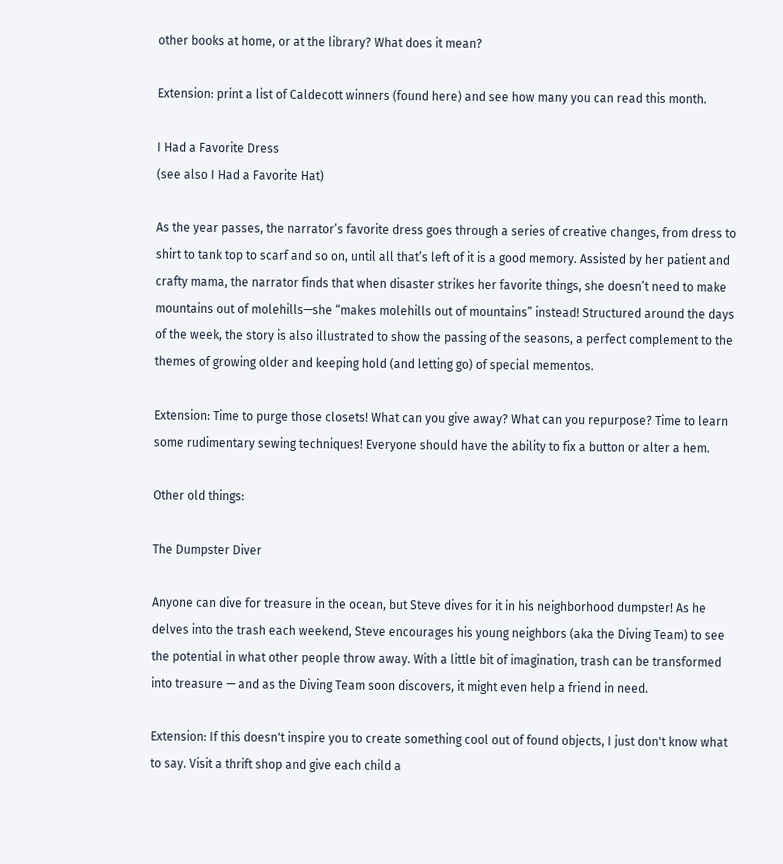other books at home, or at the library? What does it mean?

Extension: print a list of Caldecott winners (found here) and see how many you can read this month.

I Had a Favorite Dress
(see also I Had a Favorite Hat)

As the year passes, the narrator’s favorite dress goes through a series of creative changes, from dress to shirt to tank top to scarf and so on, until all that’s left of it is a good memory. Assisted by her patient and crafty mama, the narrator finds that when disaster strikes her favorite things, she doesn’t need to make mountains out of molehills—she “makes molehills out of mountains” instead! Structured around the days of the week, the story is also illustrated to show the passing of the seasons, a perfect complement to the themes of growing older and keeping hold (and letting go) of special mementos.

Extension: Time to purge those closets! What can you give away? What can you repurpose? Time to learn some rudimentary sewing techniques! Everyone should have the ability to fix a button or alter a hem.

Other old things:

The Dumpster Diver

Anyone can dive for treasure in the ocean, but Steve dives for it in his neighborhood dumpster! As he delves into the trash each weekend, Steve encourages his young neighbors (aka the Diving Team) to see the potential in what other people throw away. With a little bit of imagination, trash can be transformed into treasure — and as the Diving Team soon discovers, it might even help a friend in need.

Extension: If this doesn't inspire you to create something cool out of found objects, I just don't know what to say. Visit a thrift shop and give each child a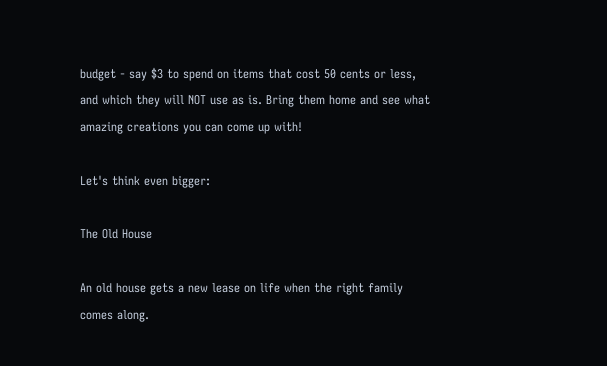budget - say $3 to spend on items that cost 50 cents or less, and which they will NOT use as is. Bring them home and see what amazing creations you can come up with!

Let's think even bigger:

The Old House

An old house gets a new lease on life when the right family comes along.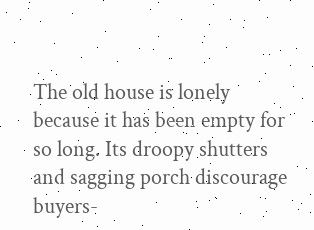The old house is lonely because it has been empty for so long. Its droopy shutters and sagging porch discourage buyers-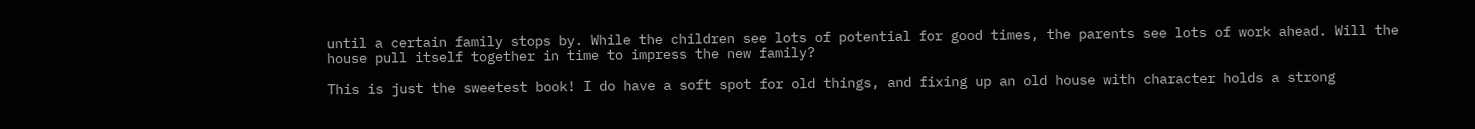until a certain family stops by. While the children see lots of potential for good times, the parents see lots of work ahead. Will the house pull itself together in time to impress the new family?

This is just the sweetest book! I do have a soft spot for old things, and fixing up an old house with character holds a strong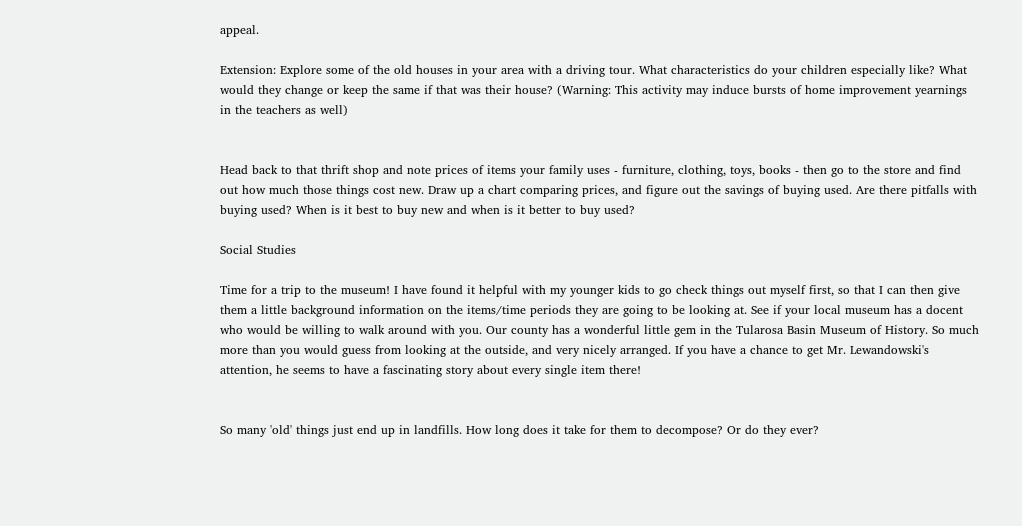appeal.

Extension: Explore some of the old houses in your area with a driving tour. What characteristics do your children especially like? What would they change or keep the same if that was their house? (Warning: This activity may induce bursts of home improvement yearnings in the teachers as well)


Head back to that thrift shop and note prices of items your family uses - furniture, clothing, toys, books - then go to the store and find out how much those things cost new. Draw up a chart comparing prices, and figure out the savings of buying used. Are there pitfalls with buying used? When is it best to buy new and when is it better to buy used?

Social Studies

Time for a trip to the museum! I have found it helpful with my younger kids to go check things out myself first, so that I can then give them a little background information on the items/time periods they are going to be looking at. See if your local museum has a docent who would be willing to walk around with you. Our county has a wonderful little gem in the Tularosa Basin Museum of History. So much more than you would guess from looking at the outside, and very nicely arranged. If you have a chance to get Mr. Lewandowski's attention, he seems to have a fascinating story about every single item there!


So many 'old' things just end up in landfills. How long does it take for them to decompose? Or do they ever?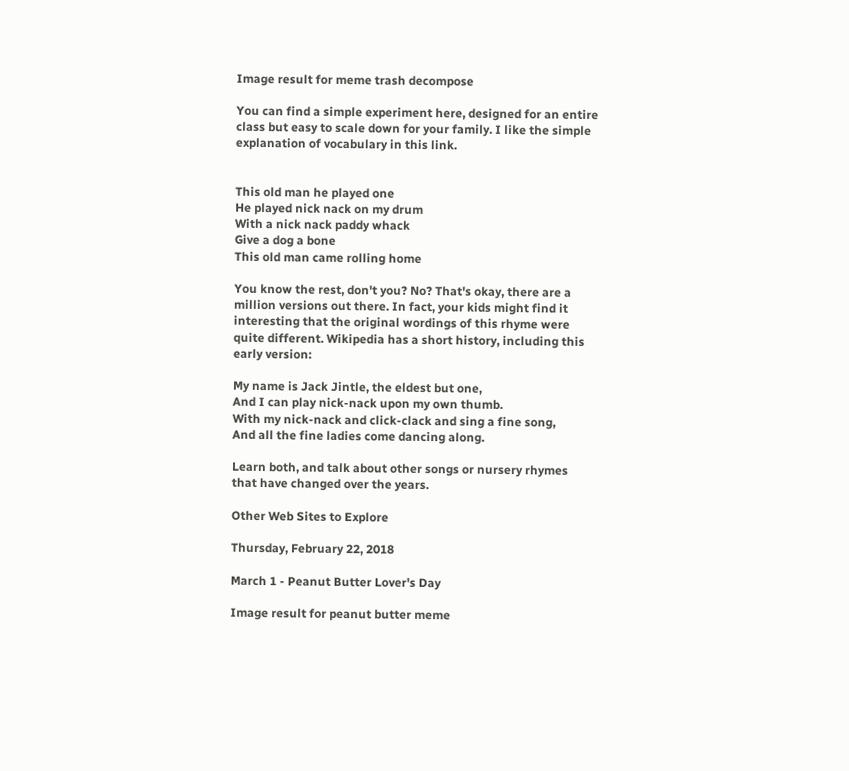Image result for meme trash decompose

You can find a simple experiment here, designed for an entire class but easy to scale down for your family. I like the simple explanation of vocabulary in this link.


This old man he played one
He played nick nack on my drum
With a nick nack paddy whack
Give a dog a bone
This old man came rolling home

You know the rest, don't you? No? That's okay, there are a million versions out there. In fact, your kids might find it interesting that the original wordings of this rhyme were quite different. Wikipedia has a short history, including this early version:

My name is Jack Jintle, the eldest but one,
And I can play nick-nack upon my own thumb.
With my nick-nack and click-clack and sing a fine song,
And all the fine ladies come dancing along.

Learn both, and talk about other songs or nursery rhymes that have changed over the years.

Other Web Sites to Explore

Thursday, February 22, 2018

March 1 - Peanut Butter Lover's Day

Image result for peanut butter meme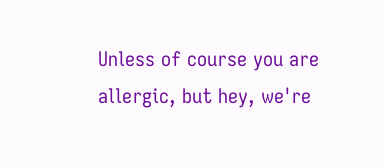Unless of course you are allergic, but hey, we're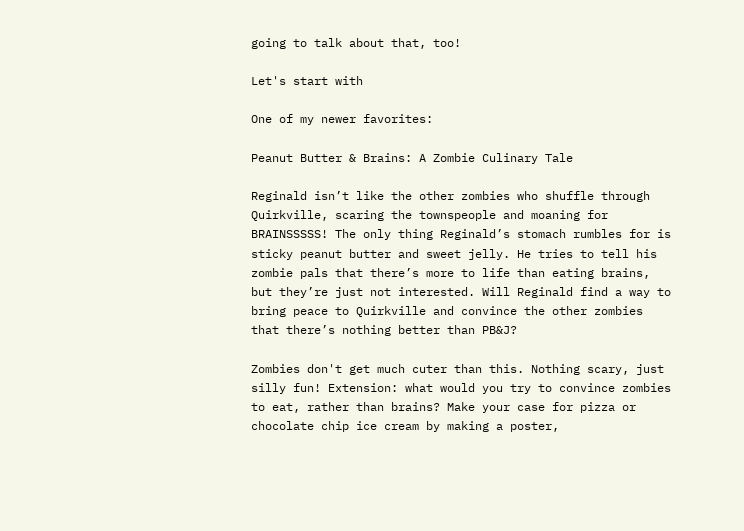going to talk about that, too!

Let's start with

One of my newer favorites:

Peanut Butter & Brains: A Zombie Culinary Tale

Reginald isn’t like the other zombies who shuffle through Quirkville, scaring the townspeople and moaning for BRAINSSSSS! The only thing Reginald’s stomach rumbles for is sticky peanut butter and sweet jelly. He tries to tell his zombie pals that there’s more to life than eating brains, but they’re just not interested. Will Reginald find a way to bring peace to Quirkville and convince the other zombies that there’s nothing better than PB&J?

Zombies don't get much cuter than this. Nothing scary, just silly fun! Extension: what would you try to convince zombies to eat, rather than brains? Make your case for pizza or chocolate chip ice cream by making a poster,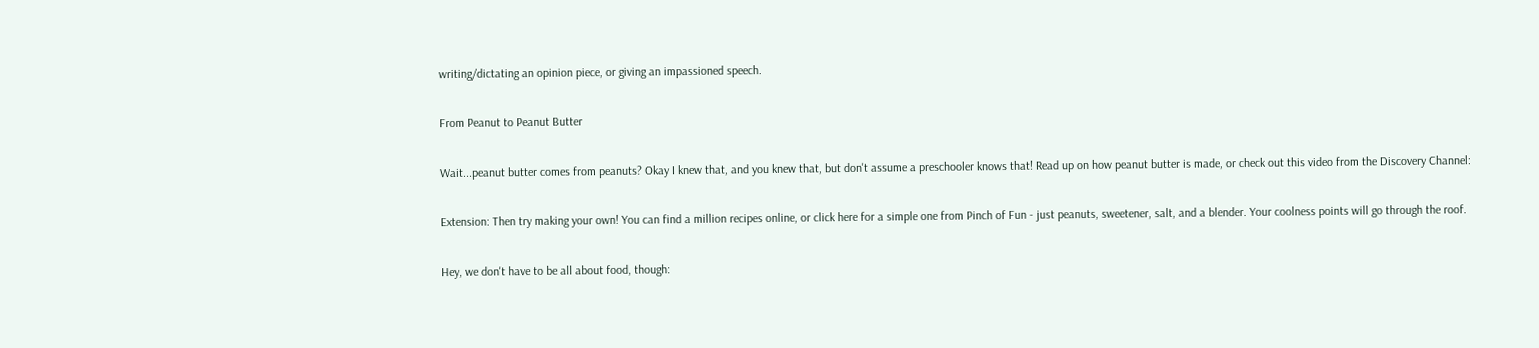writing/dictating an opinion piece, or giving an impassioned speech.

From Peanut to Peanut Butter

Wait...peanut butter comes from peanuts? Okay I knew that, and you knew that, but don't assume a preschooler knows that! Read up on how peanut butter is made, or check out this video from the Discovery Channel:

Extension: Then try making your own! You can find a million recipes online, or click here for a simple one from Pinch of Fun - just peanuts, sweetener, salt, and a blender. Your coolness points will go through the roof.

Hey, we don't have to be all about food, though: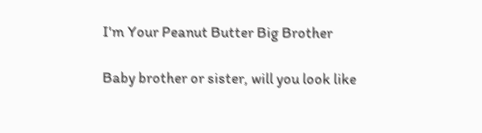I'm Your Peanut Butter Big Brother

Baby brother or sister, will you look like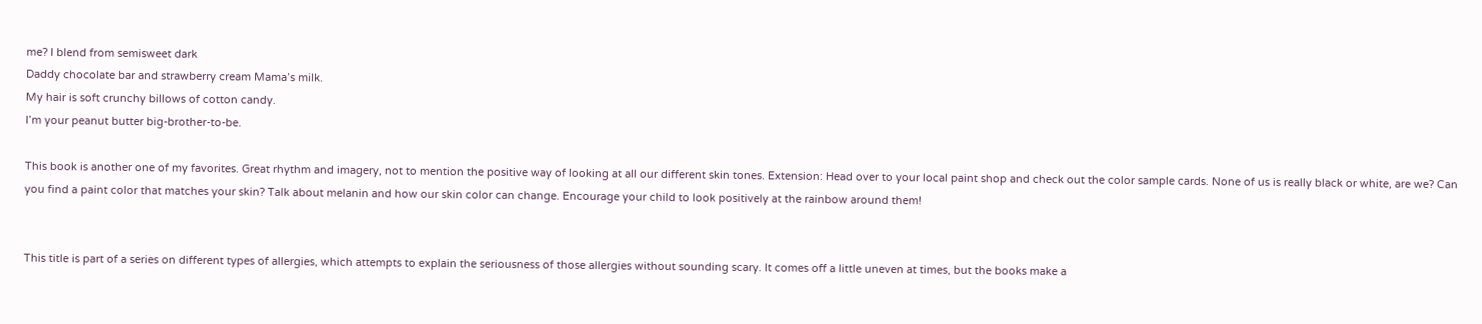me? I blend from semisweet dark
Daddy chocolate bar and strawberry cream Mama’s milk.
My hair is soft crunchy billows of cotton candy.
I’m your peanut butter big-brother-to-be.

This book is another one of my favorites. Great rhythm and imagery, not to mention the positive way of looking at all our different skin tones. Extension: Head over to your local paint shop and check out the color sample cards. None of us is really black or white, are we? Can you find a paint color that matches your skin? Talk about melanin and how our skin color can change. Encourage your child to look positively at the rainbow around them!


This title is part of a series on different types of allergies, which attempts to explain the seriousness of those allergies without sounding scary. It comes off a little uneven at times, but the books make a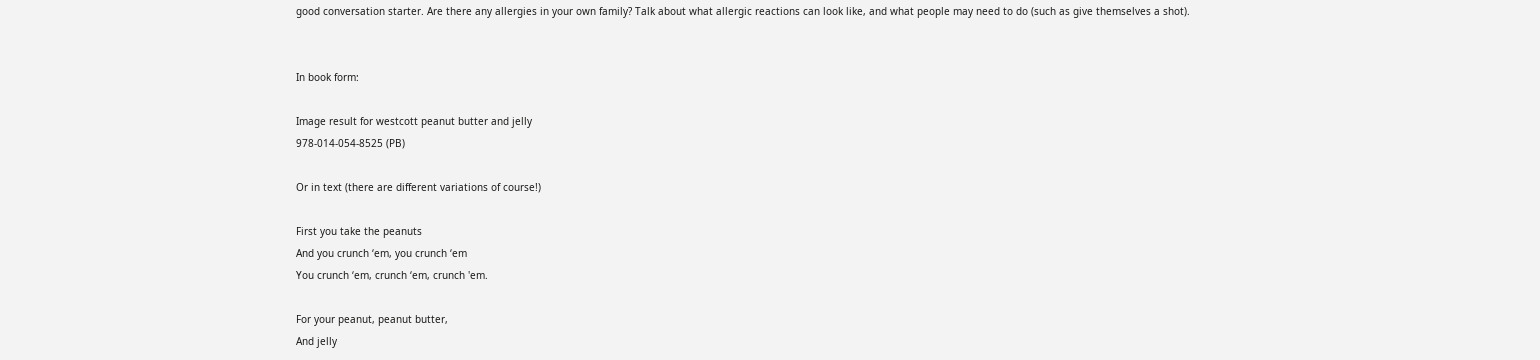good conversation starter. Are there any allergies in your own family? Talk about what allergic reactions can look like, and what people may need to do (such as give themselves a shot).


In book form:

Image result for westcott peanut butter and jelly
978-014-054-8525 (PB)

Or in text (there are different variations of course!)

First you take the peanuts
And you crunch ‘em, you crunch ‘em
You crunch ‘em, crunch ‘em, crunch 'em.

For your peanut, peanut butter,
And jelly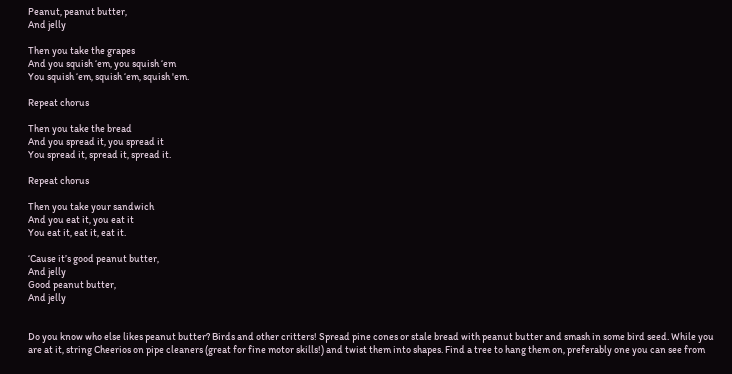Peanut, peanut butter,
And jelly

Then you take the grapes
And you squish ‘em, you squish ‘em
You squish ‘em, squish ‘em, squish 'em.

Repeat chorus

Then you take the bread
And you spread it, you spread it
You spread it, spread it, spread it.

Repeat chorus

Then you take your sandwich
And you eat it, you eat it
You eat it, eat it, eat it.

‘Cause it’s good peanut butter,
And jelly
Good peanut butter,
And jelly


Do you know who else likes peanut butter? Birds and other critters! Spread pine cones or stale bread with peanut butter and smash in some bird seed. While you are at it, string Cheerios on pipe cleaners (great for fine motor skills!) and twist them into shapes. Find a tree to hang them on, preferably one you can see from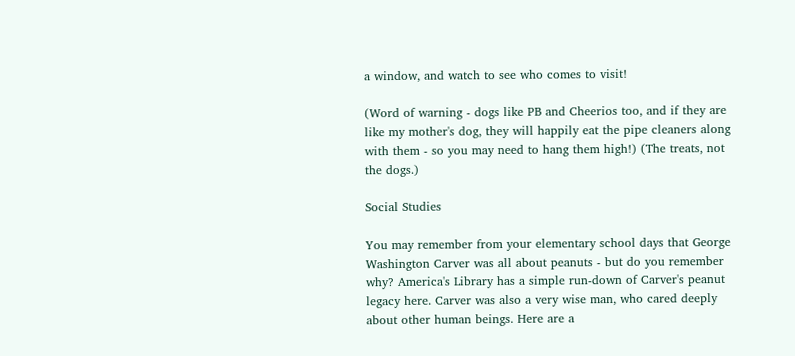a window, and watch to see who comes to visit!

(Word of warning - dogs like PB and Cheerios too, and if they are like my mother's dog, they will happily eat the pipe cleaners along with them - so you may need to hang them high!) (The treats, not the dogs.)

Social Studies

You may remember from your elementary school days that George Washington Carver was all about peanuts - but do you remember why? America's Library has a simple run-down of Carver's peanut legacy here. Carver was also a very wise man, who cared deeply about other human beings. Here are a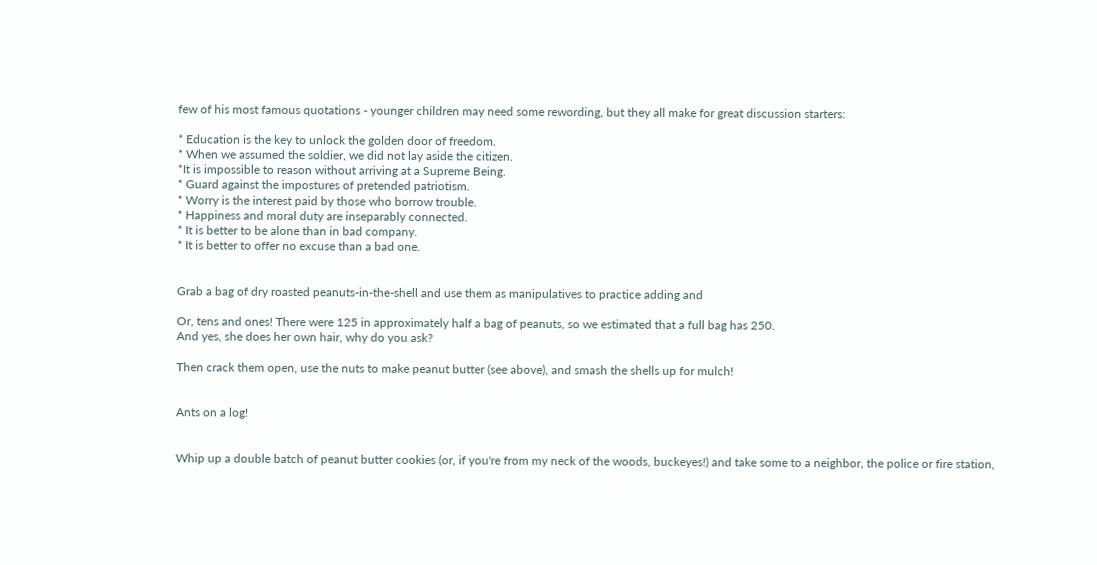few of his most famous quotations - younger children may need some rewording, but they all make for great discussion starters:

* Education is the key to unlock the golden door of freedom.
* When we assumed the soldier, we did not lay aside the citizen.
*It is impossible to reason without arriving at a Supreme Being.
* Guard against the impostures of pretended patriotism.
* Worry is the interest paid by those who borrow trouble.
* Happiness and moral duty are inseparably connected.
* It is better to be alone than in bad company.
* It is better to offer no excuse than a bad one.


Grab a bag of dry roasted peanuts-in-the-shell and use them as manipulatives to practice adding and

Or, tens and ones! There were 125 in approximately half a bag of peanuts, so we estimated that a full bag has 250.
And yes, she does her own hair, why do you ask?

Then crack them open, use the nuts to make peanut butter (see above), and smash the shells up for mulch!


Ants on a log!


Whip up a double batch of peanut butter cookies (or, if you're from my neck of the woods, buckeyes!) and take some to a neighbor, the police or fire station,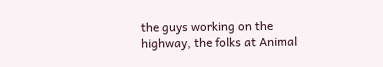the guys working on the highway, the folks at Animal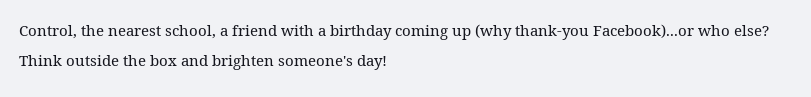Control, the nearest school, a friend with a birthday coming up (why thank-you Facebook)...or who else? Think outside the box and brighten someone's day!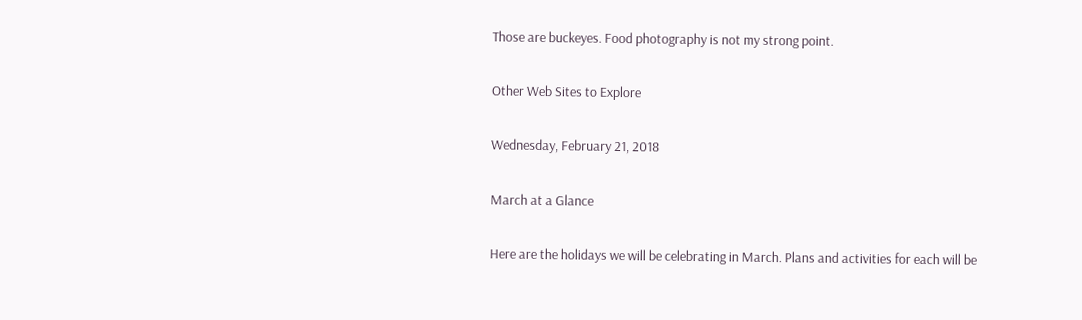Those are buckeyes. Food photography is not my strong point.

Other Web Sites to Explore

Wednesday, February 21, 2018

March at a Glance

Here are the holidays we will be celebrating in March. Plans and activities for each will be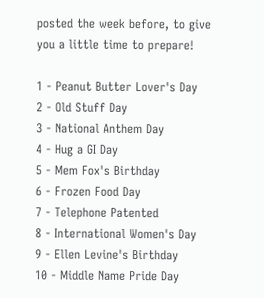posted the week before, to give you a little time to prepare!

1 - Peanut Butter Lover's Day
2 - Old Stuff Day
3 - National Anthem Day
4 - Hug a GI Day
5 - Mem Fox's Birthday
6 - Frozen Food Day
7 - Telephone Patented
8 - International Women's Day
9 - Ellen Levine's Birthday
10 - Middle Name Pride Day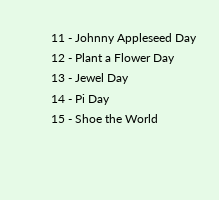11 - Johnny Appleseed Day
12 - Plant a Flower Day
13 - Jewel Day
14 - Pi Day
15 - Shoe the World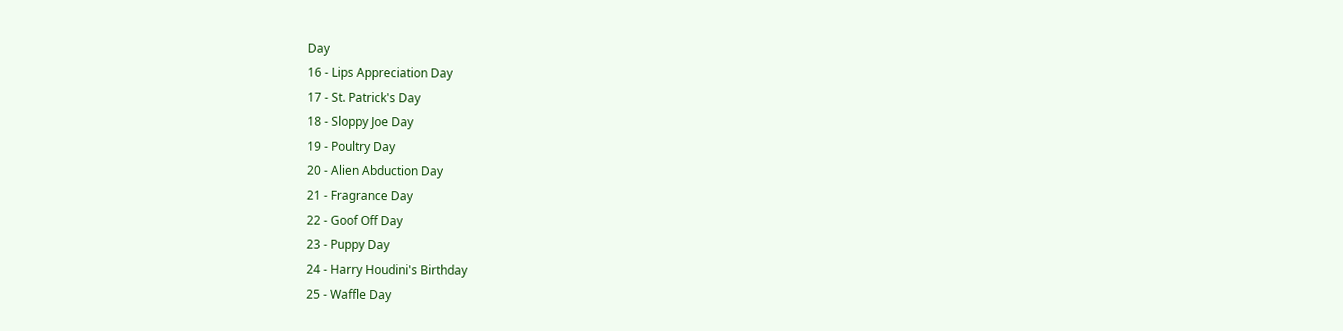Day
16 - Lips Appreciation Day
17 - St. Patrick's Day
18 - Sloppy Joe Day
19 - Poultry Day
20 - Alien Abduction Day
21 - Fragrance Day
22 - Goof Off Day
23 - Puppy Day
24 - Harry Houdini's Birthday
25 - Waffle Day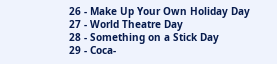26 - Make Up Your Own Holiday Day
27 - World Theatre Day
28 - Something on a Stick Day
29 - Coca-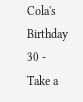Cola's Birthday
30 - Take a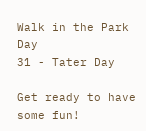Walk in the Park Day
31 - Tater Day

Get ready to have some fun!